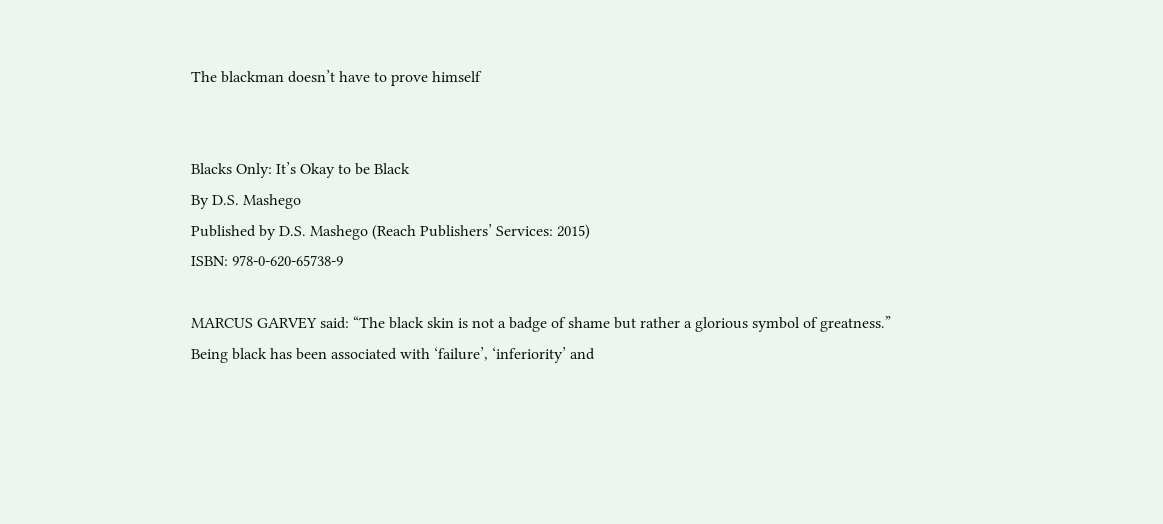The blackman doesn’t have to prove himself


Blacks Only: It’s Okay to be Black
By D.S. Mashego
Published by D.S. Mashego (Reach Publishers’ Services: 2015)
ISBN: 978-0-620-65738-9

MARCUS GARVEY said: “The black skin is not a badge of shame but rather a glorious symbol of greatness.”
Being black has been associated with ‘failure’, ‘inferiority’ and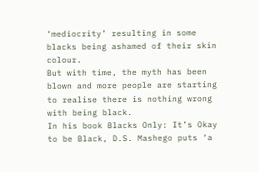‘mediocrity’ resulting in some blacks being ashamed of their skin colour.
But with time, the myth has been blown and more people are starting to realise there is nothing wrong with being black.
In his book Blacks Only: It’s Okay to be Black, D.S. Mashego puts ‘a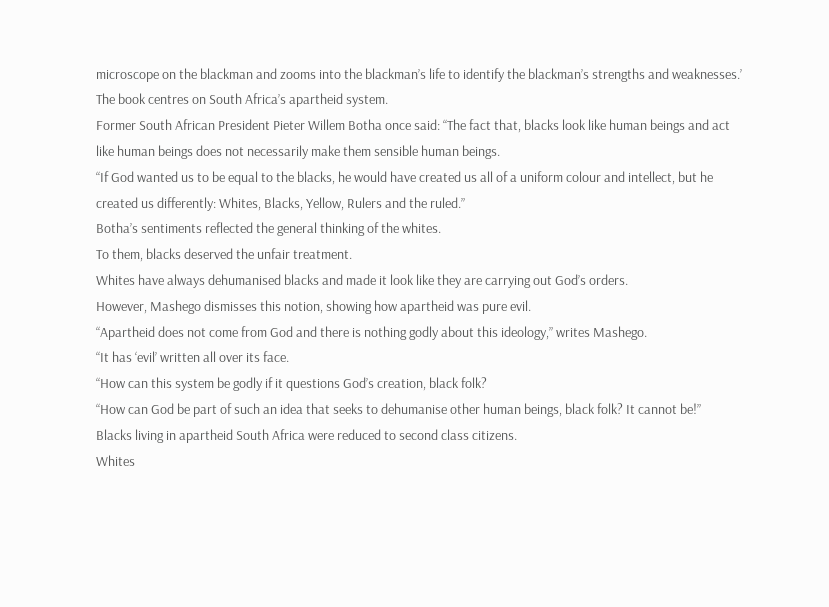microscope on the blackman and zooms into the blackman’s life to identify the blackman’s strengths and weaknesses.’
The book centres on South Africa’s apartheid system.
Former South African President Pieter Willem Botha once said: “The fact that, blacks look like human beings and act like human beings does not necessarily make them sensible human beings.
“If God wanted us to be equal to the blacks, he would have created us all of a uniform colour and intellect, but he created us differently: Whites, Blacks, Yellow, Rulers and the ruled.”
Botha’s sentiments reflected the general thinking of the whites.
To them, blacks deserved the unfair treatment.
Whites have always dehumanised blacks and made it look like they are carrying out God’s orders.
However, Mashego dismisses this notion, showing how apartheid was pure evil.
“Apartheid does not come from God and there is nothing godly about this ideology,” writes Mashego.
“It has ‘evil’ written all over its face.
“How can this system be godly if it questions God’s creation, black folk?
“How can God be part of such an idea that seeks to dehumanise other human beings, black folk? It cannot be!”
Blacks living in apartheid South Africa were reduced to second class citizens.
Whites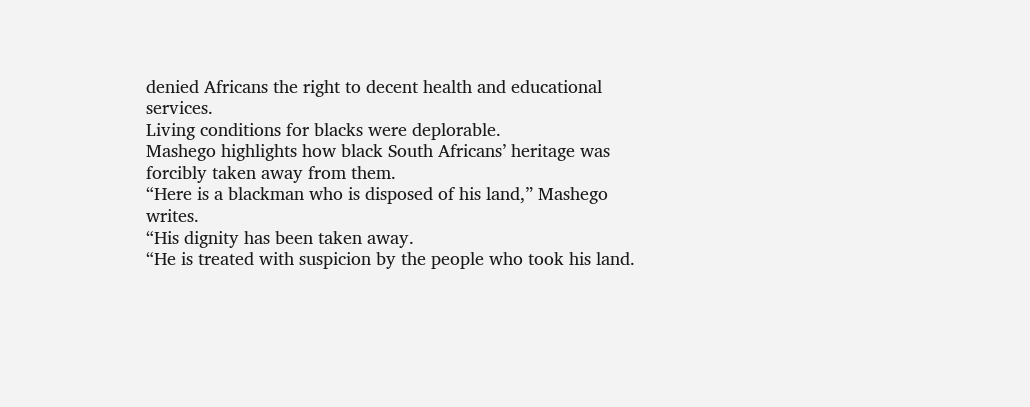denied Africans the right to decent health and educational services.
Living conditions for blacks were deplorable.
Mashego highlights how black South Africans’ heritage was forcibly taken away from them.
“Here is a blackman who is disposed of his land,” Mashego writes.
“His dignity has been taken away.
“He is treated with suspicion by the people who took his land.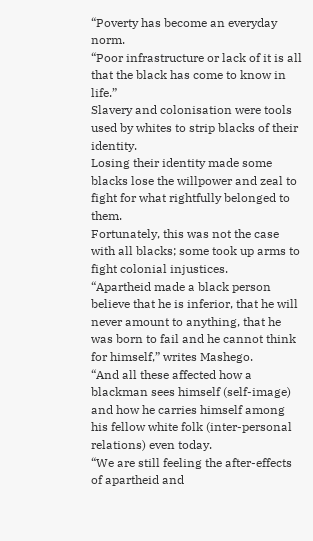“Poverty has become an everyday norm.
“Poor infrastructure or lack of it is all that the black has come to know in life.”
Slavery and colonisation were tools used by whites to strip blacks of their identity.
Losing their identity made some blacks lose the willpower and zeal to fight for what rightfully belonged to them.
Fortunately, this was not the case with all blacks; some took up arms to fight colonial injustices.
“Apartheid made a black person believe that he is inferior, that he will never amount to anything, that he was born to fail and he cannot think for himself,” writes Mashego.
“And all these affected how a blackman sees himself (self-image) and how he carries himself among his fellow white folk (inter-personal relations) even today.
“We are still feeling the after-effects of apartheid and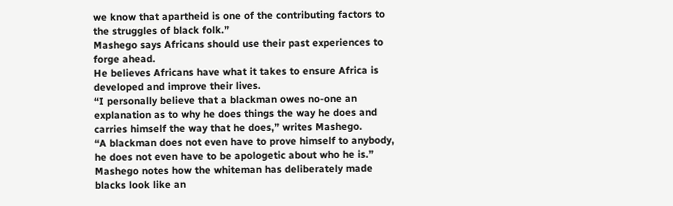we know that apartheid is one of the contributing factors to the struggles of black folk.”
Mashego says Africans should use their past experiences to forge ahead.
He believes Africans have what it takes to ensure Africa is developed and improve their lives.
“I personally believe that a blackman owes no-one an explanation as to why he does things the way he does and carries himself the way that he does,” writes Mashego.
“A blackman does not even have to prove himself to anybody, he does not even have to be apologetic about who he is.”
Mashego notes how the whiteman has deliberately made blacks look like an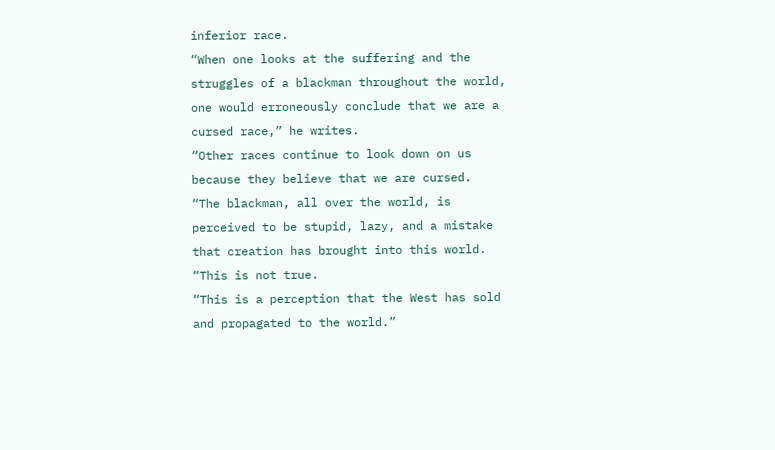inferior race.
“When one looks at the suffering and the struggles of a blackman throughout the world, one would erroneously conclude that we are a cursed race,” he writes.
“Other races continue to look down on us because they believe that we are cursed.
“The blackman, all over the world, is perceived to be stupid, lazy, and a mistake that creation has brought into this world.
“This is not true.
“This is a perception that the West has sold and propagated to the world.”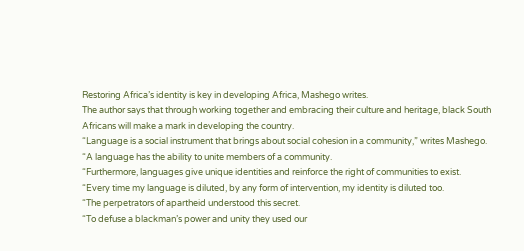Restoring Africa’s identity is key in developing Africa, Mashego writes.
The author says that through working together and embracing their culture and heritage, black South Africans will make a mark in developing the country.
“Language is a social instrument that brings about social cohesion in a community,” writes Mashego.
“A language has the ability to unite members of a community.
“Furthermore, languages give unique identities and reinforce the right of communities to exist.
“Every time my language is diluted, by any form of intervention, my identity is diluted too.
“The perpetrators of apartheid understood this secret.
“To defuse a blackman’s power and unity they used our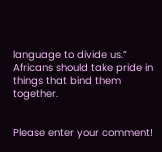language to divide us.”
Africans should take pride in things that bind them together.


Please enter your comment!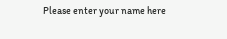Please enter your name here